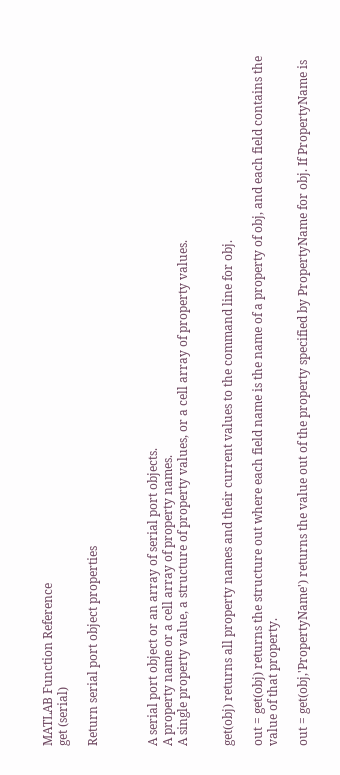MATLAB Function Reference
get (serial)

Return serial port object properties



A serial port object or an array of serial port objects.
A property name or a cell array of property names.
A single property value, a structure of property values, or a cell array of property values.


get(obj) returns all property names and their current values to the command line for obj.

out = get(obj) returns the structure out where each field name is the name of a property of obj, and each field contains the value of that property.

out = get(obj,'PropertyName') returns the value out of the property specified by PropertyName for obj. If PropertyName is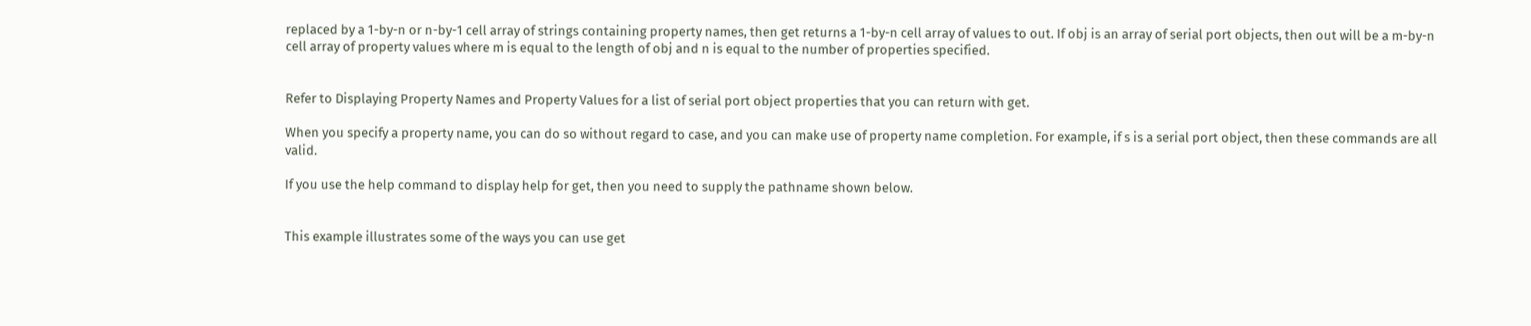replaced by a 1-by-n or n-by-1 cell array of strings containing property names, then get returns a 1-by-n cell array of values to out. If obj is an array of serial port objects, then out will be a m-by-n cell array of property values where m is equal to the length of obj and n is equal to the number of properties specified.


Refer to Displaying Property Names and Property Values for a list of serial port object properties that you can return with get.

When you specify a property name, you can do so without regard to case, and you can make use of property name completion. For example, if s is a serial port object, then these commands are all valid.

If you use the help command to display help for get, then you need to supply the pathname shown below.


This example illustrates some of the ways you can use get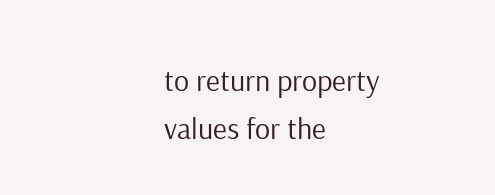to return property values for the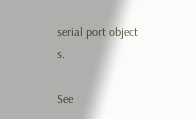serial port object s.

See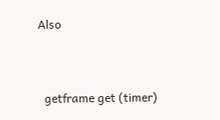Also



  getframe get (timer)